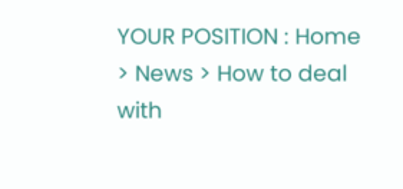YOUR POSITION : Home > News > How to deal with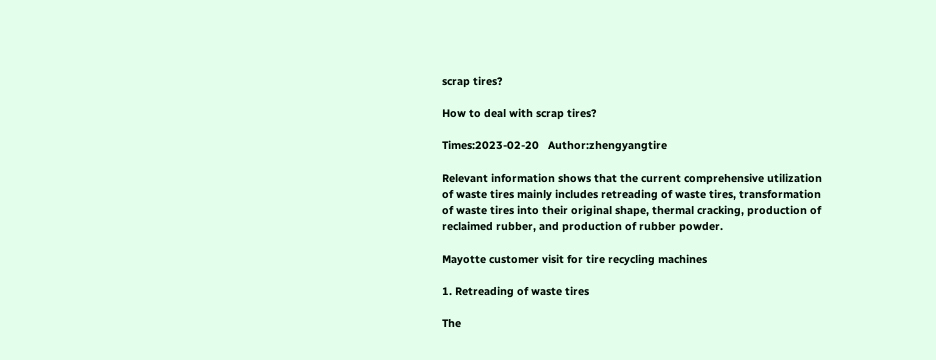scrap tires?

How to deal with scrap tires?

Times:2023-02-20   Author:zhengyangtire

Relevant information shows that the current comprehensive utilization of waste tires mainly includes retreading of waste tires, transformation of waste tires into their original shape, thermal cracking, production of reclaimed rubber, and production of rubber powder.

Mayotte customer visit for tire recycling machines

1. Retreading of waste tires

The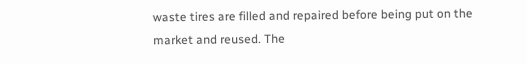waste tires are filled and repaired before being put on the market and reused. The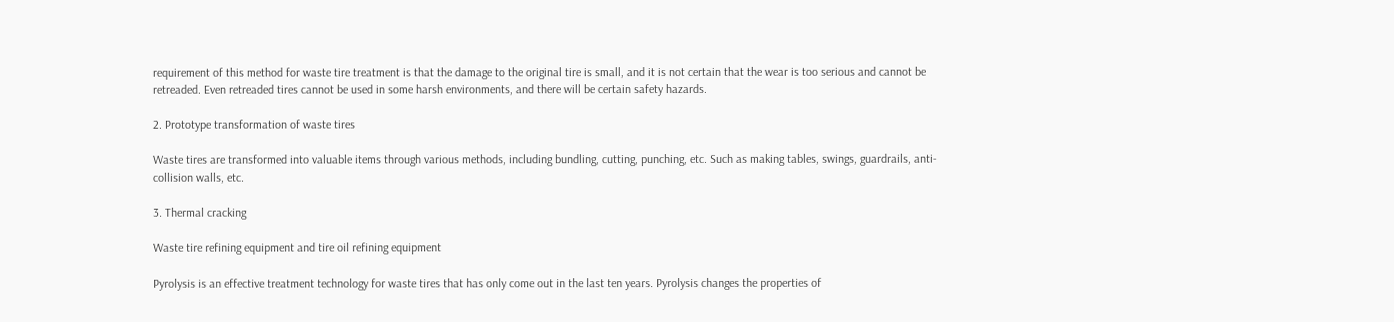requirement of this method for waste tire treatment is that the damage to the original tire is small, and it is not certain that the wear is too serious and cannot be retreaded. Even retreaded tires cannot be used in some harsh environments, and there will be certain safety hazards.

2. Prototype transformation of waste tires

Waste tires are transformed into valuable items through various methods, including bundling, cutting, punching, etc. Such as making tables, swings, guardrails, anti-collision walls, etc.

3. Thermal cracking

Waste tire refining equipment and tire oil refining equipment

Pyrolysis is an effective treatment technology for waste tires that has only come out in the last ten years. Pyrolysis changes the properties of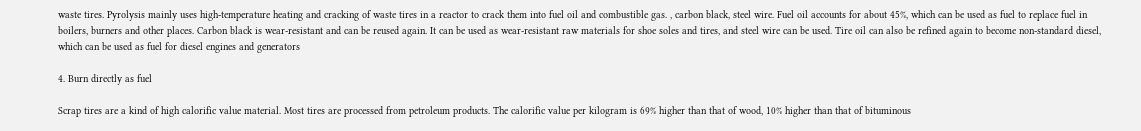waste tires. Pyrolysis mainly uses high-temperature heating and cracking of waste tires in a reactor to crack them into fuel oil and combustible gas. , carbon black, steel wire. Fuel oil accounts for about 45%, which can be used as fuel to replace fuel in boilers, burners and other places. Carbon black is wear-resistant and can be reused again. It can be used as wear-resistant raw materials for shoe soles and tires, and steel wire can be used. Tire oil can also be refined again to become non-standard diesel, which can be used as fuel for diesel engines and generators

4. Burn directly as fuel

Scrap tires are a kind of high calorific value material. Most tires are processed from petroleum products. The calorific value per kilogram is 69% higher than that of wood, 10% higher than that of bituminous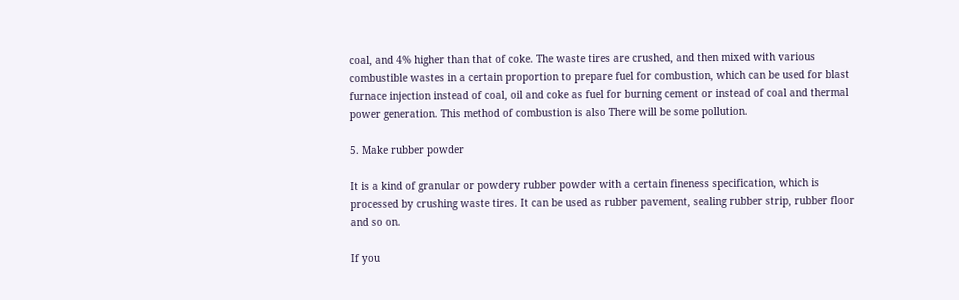coal, and 4% higher than that of coke. The waste tires are crushed, and then mixed with various combustible wastes in a certain proportion to prepare fuel for combustion, which can be used for blast furnace injection instead of coal, oil and coke as fuel for burning cement or instead of coal and thermal power generation. This method of combustion is also There will be some pollution.

5. Make rubber powder

It is a kind of granular or powdery rubber powder with a certain fineness specification, which is processed by crushing waste tires. It can be used as rubber pavement, sealing rubber strip, rubber floor and so on.

If you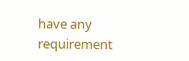have any requirement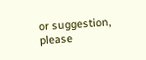or suggestion, please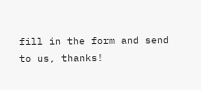fill in the form and send to us, thanks!